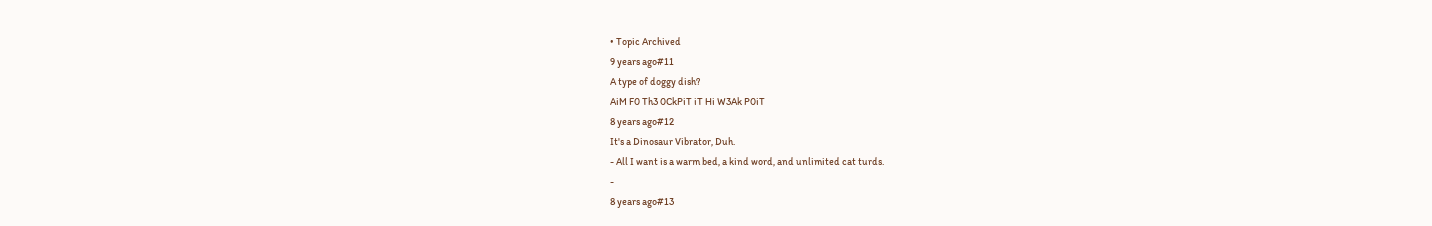• Topic Archived
9 years ago#11
A type of doggy dish?
AiM F0 Th3 0CkPiT iT Hi W3Ak P0iT
8 years ago#12
It's a Dinosaur Vibrator, Duh.
- All I want is a warm bed, a kind word, and unlimited cat turds.
-
8 years ago#13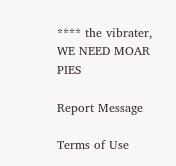**** the vibrater, WE NEED MOAR PIES

Report Message

Terms of Use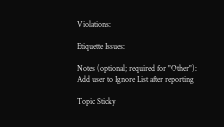Violations:

Etiquette Issues:

Notes (optional; required for "Other"):
Add user to Ignore List after reporting

Topic Sticky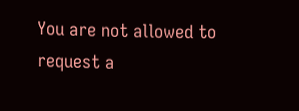You are not allowed to request a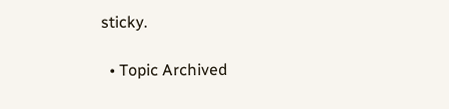sticky.

  • Topic Archived